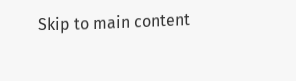Skip to main content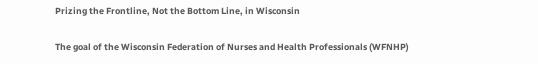Prizing the Frontline, Not the Bottom Line, in Wisconsin

The goal of the Wisconsin Federation of Nurses and Health Professionals (WFNHP)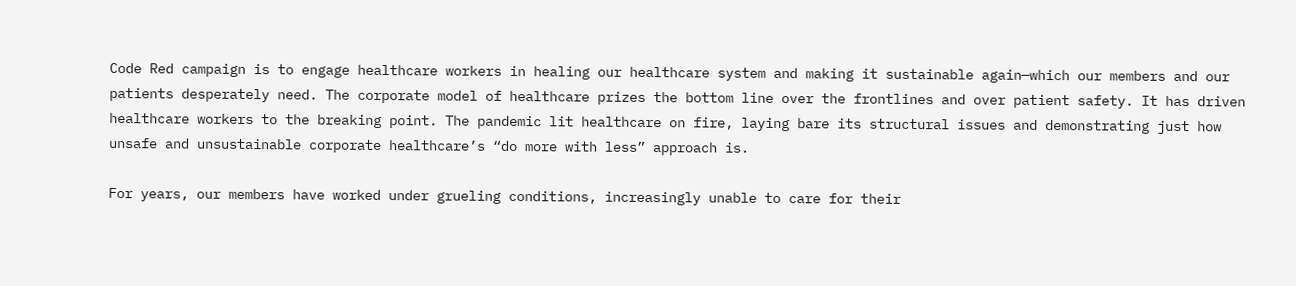Code Red campaign is to engage healthcare workers in healing our healthcare system and making it sustainable again—which our members and our patients desperately need. The corporate model of healthcare prizes the bottom line over the frontlines and over patient safety. It has driven healthcare workers to the breaking point. The pandemic lit healthcare on fire, laying bare its structural issues and demonstrating just how unsafe and unsustainable corporate healthcare’s “do more with less” approach is.

For years, our members have worked under grueling conditions, increasingly unable to care for their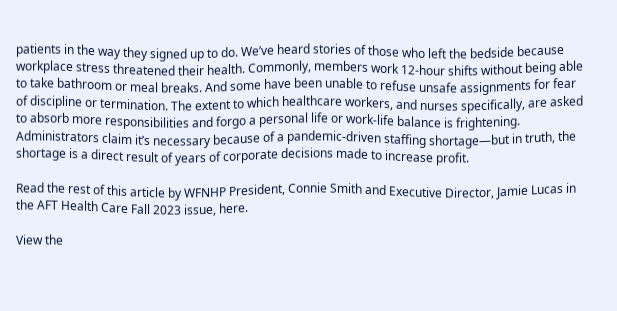patients in the way they signed up to do. We’ve heard stories of those who left the bedside because workplace stress threatened their health. Commonly, members work 12-hour shifts without being able to take bathroom or meal breaks. And some have been unable to refuse unsafe assignments for fear of discipline or termination. The extent to which healthcare workers, and nurses specifically, are asked to absorb more responsibilities and forgo a personal life or work-life balance is frightening. Administrators claim it’s necessary because of a pandemic-driven staffing shortage—but in truth, the shortage is a direct result of years of corporate decisions made to increase profit.

Read the rest of this article by WFNHP President, Connie Smith and Executive Director, Jamie Lucas in the AFT Health Care Fall 2023 issue, here.

View the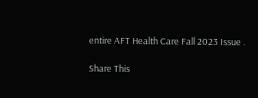entire AFT Health Care Fall 2023 Issue .

Share This